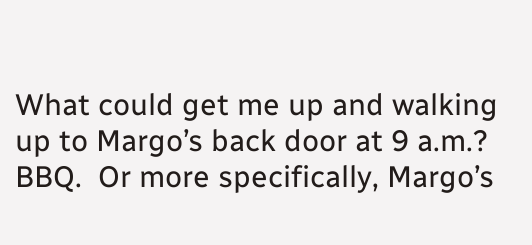What could get me up and walking up to Margo’s back door at 9 a.m.?  BBQ.  Or more specifically, Margo’s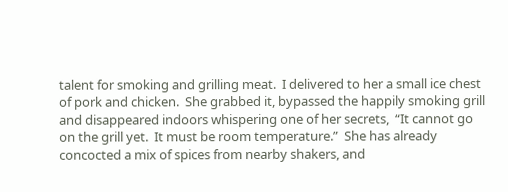talent for smoking and grilling meat.  I delivered to her a small ice chest of pork and chicken.  She grabbed it, bypassed the happily smoking grill and disappeared indoors whispering one of her secrets,  “It cannot go on the grill yet.  It must be room temperature.”  She has already concocted a mix of spices from nearby shakers, and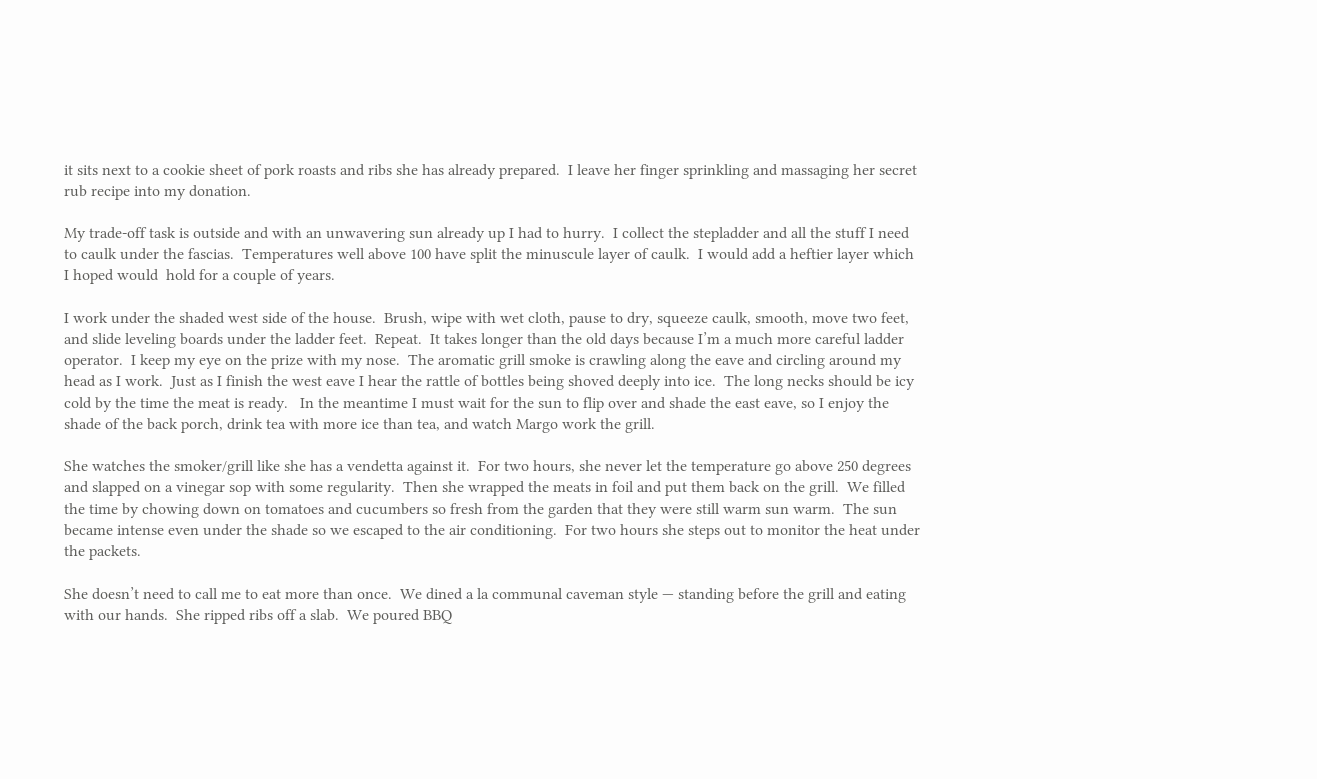it sits next to a cookie sheet of pork roasts and ribs she has already prepared.  I leave her finger sprinkling and massaging her secret rub recipe into my donation.

My trade-off task is outside and with an unwavering sun already up I had to hurry.  I collect the stepladder and all the stuff I need to caulk under the fascias.  Temperatures well above 100 have split the minuscule layer of caulk.  I would add a heftier layer which I hoped would  hold for a couple of years.

I work under the shaded west side of the house.  Brush, wipe with wet cloth, pause to dry, squeeze caulk, smooth, move two feet, and slide leveling boards under the ladder feet.  Repeat.  It takes longer than the old days because I’m a much more careful ladder operator.  I keep my eye on the prize with my nose.  The aromatic grill smoke is crawling along the eave and circling around my head as I work.  Just as I finish the west eave I hear the rattle of bottles being shoved deeply into ice.  The long necks should be icy cold by the time the meat is ready.   In the meantime I must wait for the sun to flip over and shade the east eave, so I enjoy the shade of the back porch, drink tea with more ice than tea, and watch Margo work the grill.

She watches the smoker/grill like she has a vendetta against it.  For two hours, she never let the temperature go above 250 degrees and slapped on a vinegar sop with some regularity.  Then she wrapped the meats in foil and put them back on the grill.  We filled the time by chowing down on tomatoes and cucumbers so fresh from the garden that they were still warm sun warm.  The sun became intense even under the shade so we escaped to the air conditioning.  For two hours she steps out to monitor the heat under the packets.

She doesn’t need to call me to eat more than once.  We dined a la communal caveman style — standing before the grill and eating with our hands.  She ripped ribs off a slab.  We poured BBQ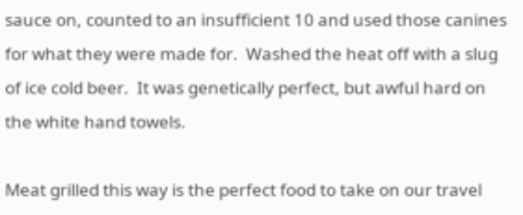sauce on, counted to an insufficient 10 and used those canines for what they were made for.  Washed the heat off with a slug of ice cold beer.  It was genetically perfect, but awful hard on the white hand towels.

Meat grilled this way is the perfect food to take on our travel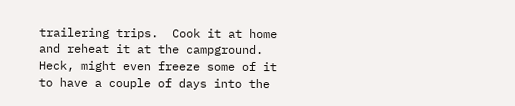trailering trips.  Cook it at home and reheat it at the campground.  Heck, might even freeze some of it to have a couple of days into the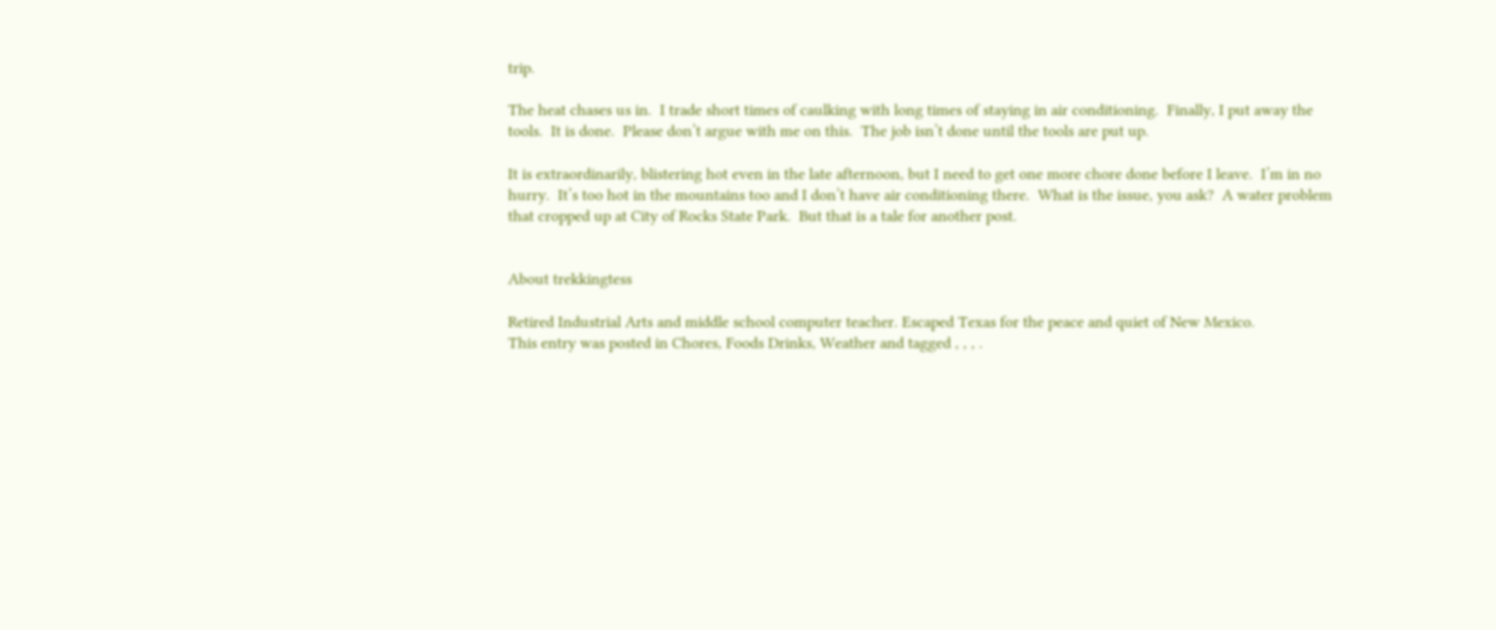trip.

The heat chases us in.  I trade short times of caulking with long times of staying in air conditioning.  Finally, I put away the tools.  It is done.  Please don’t argue with me on this.  The job isn’t done until the tools are put up.

It is extraordinarily, blistering hot even in the late afternoon, but I need to get one more chore done before I leave.  I’m in no hurry.  It’s too hot in the mountains too and I don’t have air conditioning there.  What is the issue, you ask?  A water problem that cropped up at City of Rocks State Park.  But that is a tale for another post.


About trekkingtess

Retired Industrial Arts and middle school computer teacher. Escaped Texas for the peace and quiet of New Mexico.
This entry was posted in Chores, Foods Drinks, Weather and tagged , , , .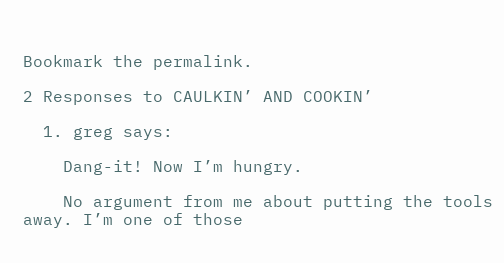Bookmark the permalink.

2 Responses to CAULKIN’ AND COOKIN’

  1. greg says:

    Dang-it! Now I’m hungry.

    No argument from me about putting the tools away. I’m one of those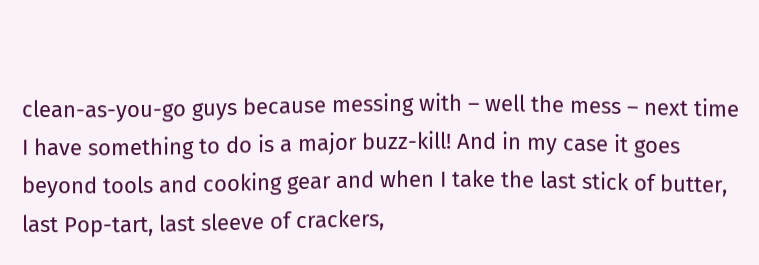clean-as-you-go guys because messing with – well the mess – next time I have something to do is a major buzz-kill! And in my case it goes beyond tools and cooking gear and when I take the last stick of butter, last Pop-tart, last sleeve of crackers,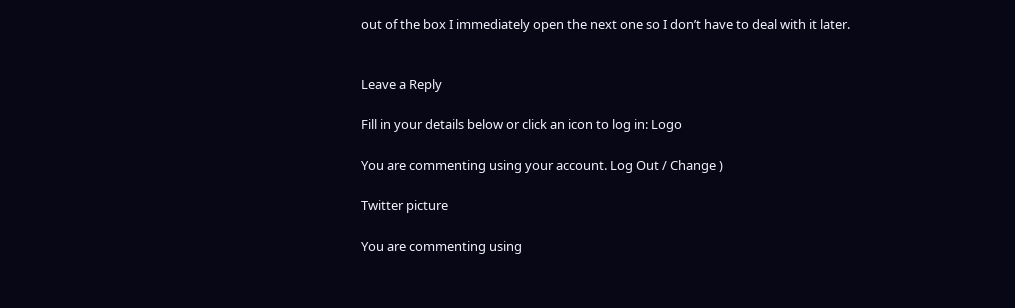out of the box I immediately open the next one so I don’t have to deal with it later.


Leave a Reply

Fill in your details below or click an icon to log in: Logo

You are commenting using your account. Log Out / Change )

Twitter picture

You are commenting using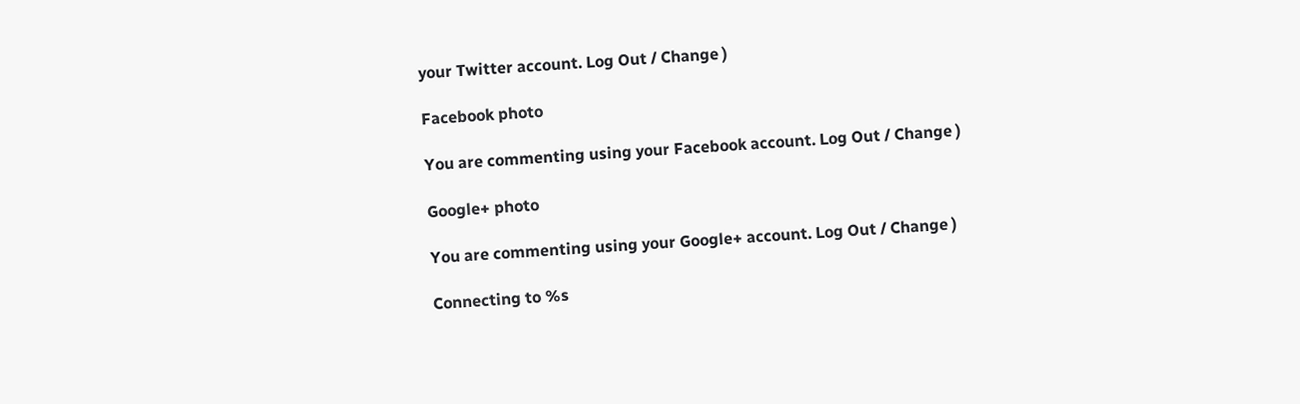your Twitter account. Log Out / Change )

Facebook photo

You are commenting using your Facebook account. Log Out / Change )

Google+ photo

You are commenting using your Google+ account. Log Out / Change )

Connecting to %s